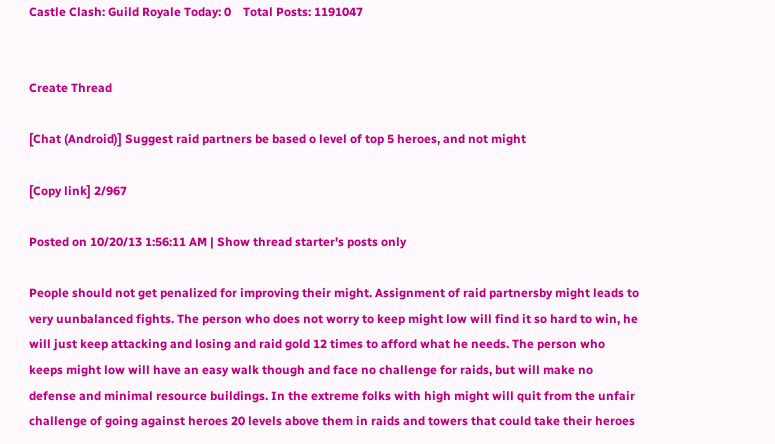Castle Clash: Guild Royale Today: 0    Total Posts: 1191047


Create Thread

[Chat (Android)] Suggest raid partners be based o level of top 5 heroes, and not might

[Copy link] 2/967

Posted on 10/20/13 1:56:11 AM | Show thread starter's posts only

People should not get penalized for improving their might. Assignment of raid partnersby might leads to very uunbalanced fights. The person who does not worry to keep might low will find it so hard to win, he will just keep attacking and losing and raid gold 12 times to afford what he needs. The person who keeps might low will have an easy walk though and face no challenge for raids, but will make no defense and minimal resource buildings. In the extreme folks with high might will quit from the unfair challenge of going against heroes 20 levels above them in raids and towers that could take their heroes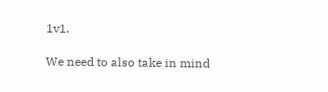1v1.

We need to also take in mind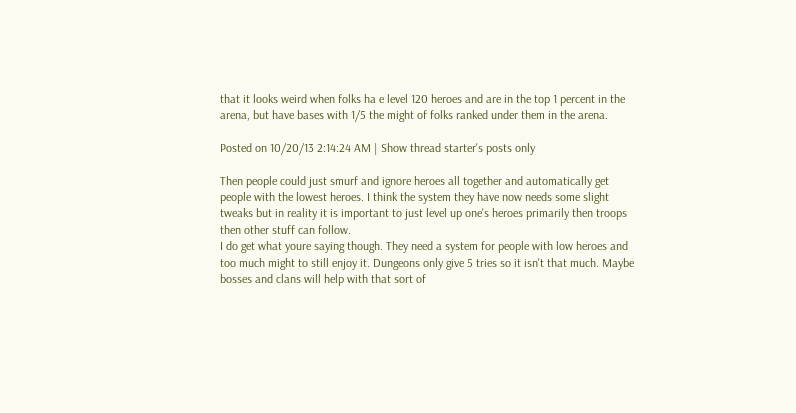that it looks weird when folks ha e level 120 heroes and are in the top 1 percent in the arena, but have bases with 1/5 the might of folks ranked under them in the arena.

Posted on 10/20/13 2:14:24 AM | Show thread starter's posts only

Then people could just smurf and ignore heroes all together and automatically get people with the lowest heroes. I think the system they have now needs some slight tweaks but in reality it is important to just level up one's heroes primarily then troops then other stuff can follow.
I do get what youre saying though. They need a system for people with low heroes and too much might to still enjoy it. Dungeons only give 5 tries so it isn't that much. Maybe bosses and clans will help with that sort of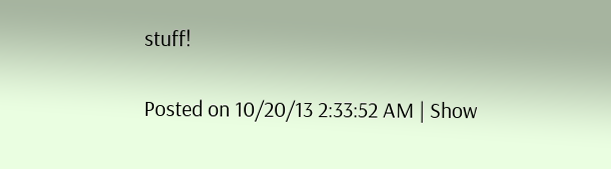stuff!

Posted on 10/20/13 2:33:52 AM | Show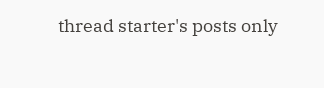thread starter's posts only